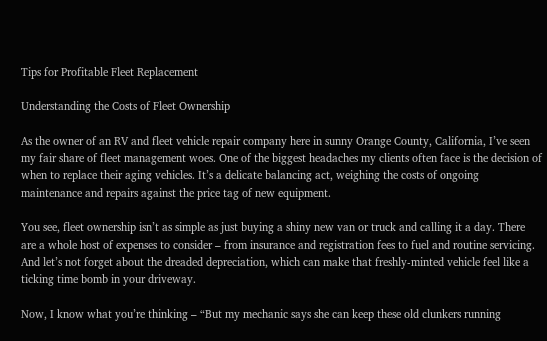Tips for Profitable Fleet Replacement

Understanding the Costs of Fleet Ownership

As the owner of an RV and fleet vehicle repair company here in sunny Orange County, California, I’ve seen my fair share of fleet management woes. One of the biggest headaches my clients often face is the decision of when to replace their aging vehicles. It’s a delicate balancing act, weighing the costs of ongoing maintenance and repairs against the price tag of new equipment.

You see, fleet ownership isn’t as simple as just buying a shiny new van or truck and calling it a day. There are a whole host of expenses to consider – from insurance and registration fees to fuel and routine servicing. And let’s not forget about the dreaded depreciation, which can make that freshly-minted vehicle feel like a ticking time bomb in your driveway.

Now, I know what you’re thinking – “But my mechanic says she can keep these old clunkers running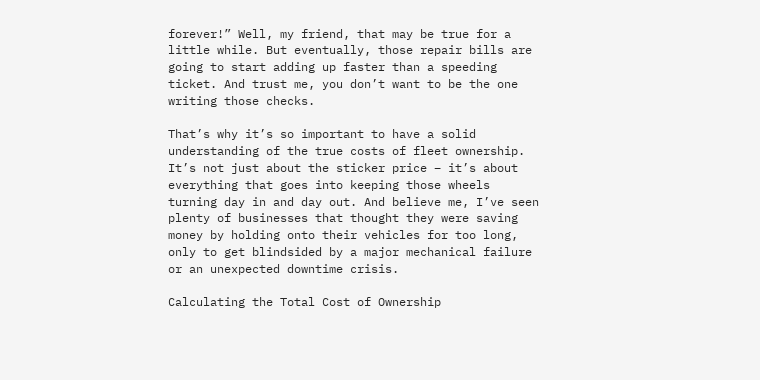forever!” Well, my friend, that may be true for a little while. But eventually, those repair bills are going to start adding up faster than a speeding ticket. And trust me, you don’t want to be the one writing those checks.

That’s why it’s so important to have a solid understanding of the true costs of fleet ownership. It’s not just about the sticker price – it’s about everything that goes into keeping those wheels turning day in and day out. And believe me, I’ve seen plenty of businesses that thought they were saving money by holding onto their vehicles for too long, only to get blindsided by a major mechanical failure or an unexpected downtime crisis.

Calculating the Total Cost of Ownership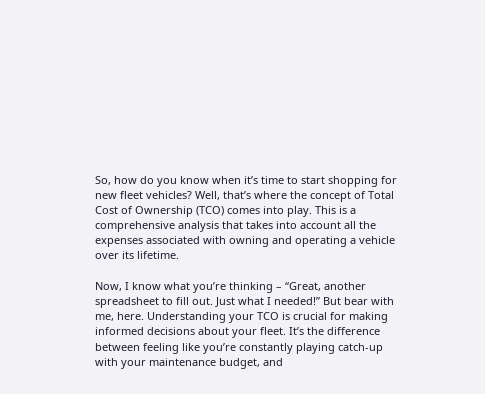So, how do you know when it’s time to start shopping for new fleet vehicles? Well, that’s where the concept of Total Cost of Ownership (TCO) comes into play. This is a comprehensive analysis that takes into account all the expenses associated with owning and operating a vehicle over its lifetime.

Now, I know what you’re thinking – “Great, another spreadsheet to fill out. Just what I needed!” But bear with me, here. Understanding your TCO is crucial for making informed decisions about your fleet. It’s the difference between feeling like you’re constantly playing catch-up with your maintenance budget, and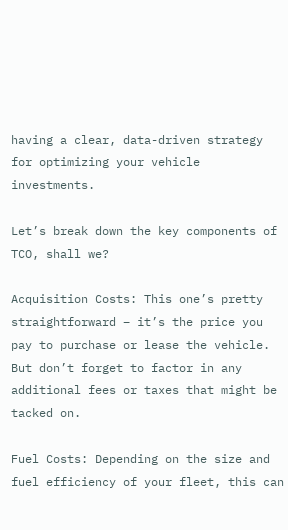having a clear, data-driven strategy for optimizing your vehicle investments.

Let’s break down the key components of TCO, shall we?

Acquisition Costs: This one’s pretty straightforward – it’s the price you pay to purchase or lease the vehicle. But don’t forget to factor in any additional fees or taxes that might be tacked on.

Fuel Costs: Depending on the size and fuel efficiency of your fleet, this can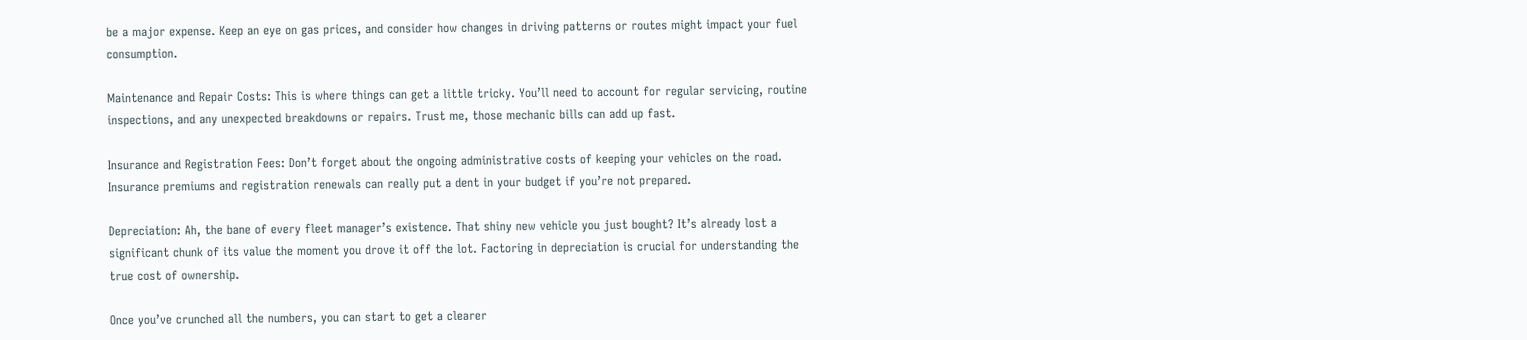be a major expense. Keep an eye on gas prices, and consider how changes in driving patterns or routes might impact your fuel consumption.

Maintenance and Repair Costs: This is where things can get a little tricky. You’ll need to account for regular servicing, routine inspections, and any unexpected breakdowns or repairs. Trust me, those mechanic bills can add up fast.

Insurance and Registration Fees: Don’t forget about the ongoing administrative costs of keeping your vehicles on the road. Insurance premiums and registration renewals can really put a dent in your budget if you’re not prepared.

Depreciation: Ah, the bane of every fleet manager’s existence. That shiny new vehicle you just bought? It’s already lost a significant chunk of its value the moment you drove it off the lot. Factoring in depreciation is crucial for understanding the true cost of ownership.

Once you’ve crunched all the numbers, you can start to get a clearer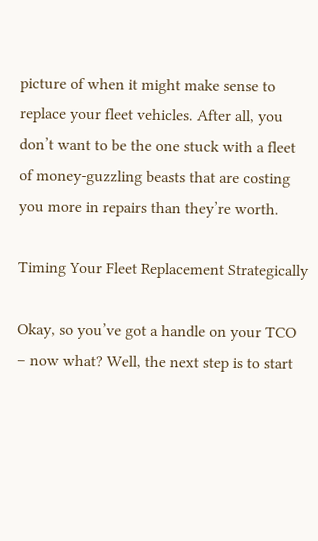picture of when it might make sense to replace your fleet vehicles. After all, you don’t want to be the one stuck with a fleet of money-guzzling beasts that are costing you more in repairs than they’re worth.

Timing Your Fleet Replacement Strategically

Okay, so you’ve got a handle on your TCO – now what? Well, the next step is to start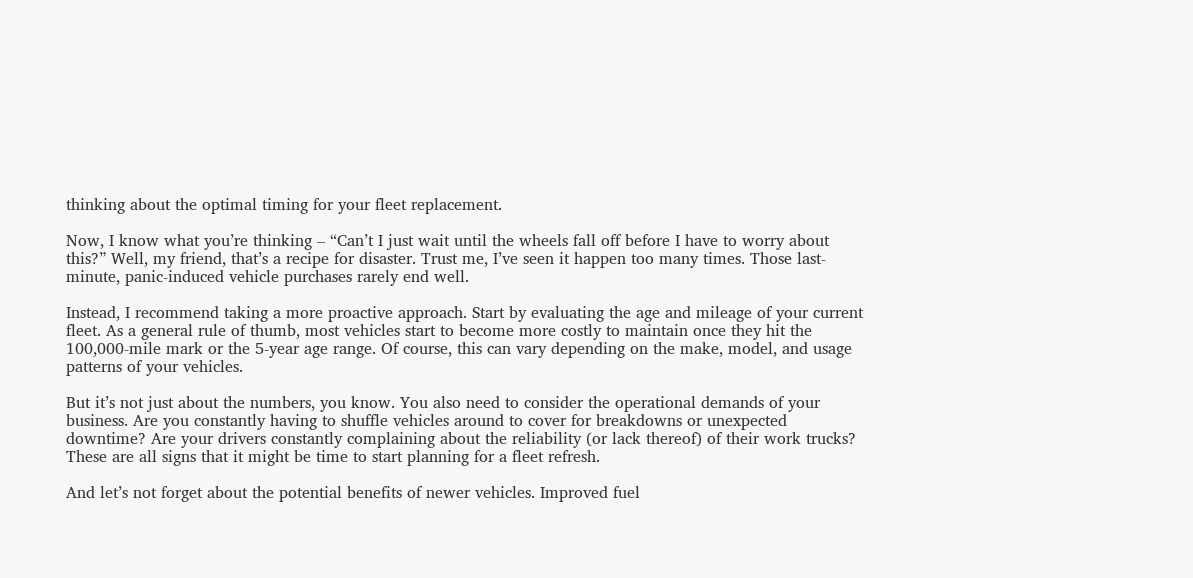thinking about the optimal timing for your fleet replacement.

Now, I know what you’re thinking – “Can’t I just wait until the wheels fall off before I have to worry about this?” Well, my friend, that’s a recipe for disaster. Trust me, I’ve seen it happen too many times. Those last-minute, panic-induced vehicle purchases rarely end well.

Instead, I recommend taking a more proactive approach. Start by evaluating the age and mileage of your current fleet. As a general rule of thumb, most vehicles start to become more costly to maintain once they hit the 100,000-mile mark or the 5-year age range. Of course, this can vary depending on the make, model, and usage patterns of your vehicles.

But it’s not just about the numbers, you know. You also need to consider the operational demands of your business. Are you constantly having to shuffle vehicles around to cover for breakdowns or unexpected downtime? Are your drivers constantly complaining about the reliability (or lack thereof) of their work trucks? These are all signs that it might be time to start planning for a fleet refresh.

And let’s not forget about the potential benefits of newer vehicles. Improved fuel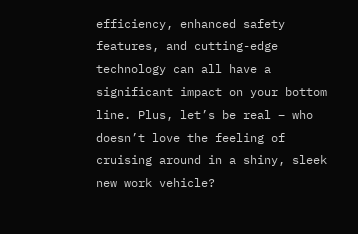efficiency, enhanced safety features, and cutting-edge technology can all have a significant impact on your bottom line. Plus, let’s be real – who doesn’t love the feeling of cruising around in a shiny, sleek new work vehicle?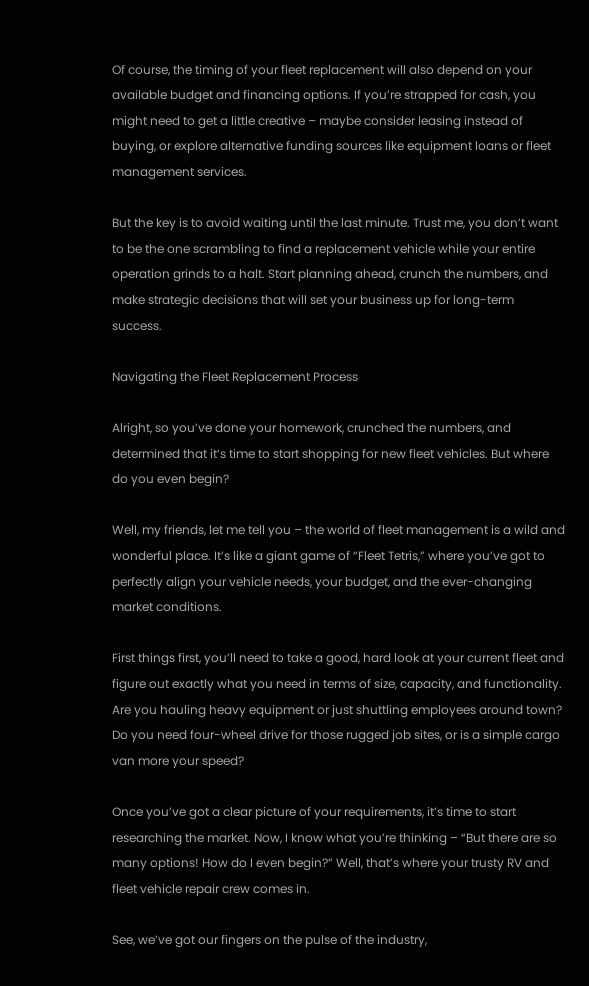Of course, the timing of your fleet replacement will also depend on your available budget and financing options. If you’re strapped for cash, you might need to get a little creative – maybe consider leasing instead of buying, or explore alternative funding sources like equipment loans or fleet management services.

But the key is to avoid waiting until the last minute. Trust me, you don’t want to be the one scrambling to find a replacement vehicle while your entire operation grinds to a halt. Start planning ahead, crunch the numbers, and make strategic decisions that will set your business up for long-term success.

Navigating the Fleet Replacement Process

Alright, so you’ve done your homework, crunched the numbers, and determined that it’s time to start shopping for new fleet vehicles. But where do you even begin?

Well, my friends, let me tell you – the world of fleet management is a wild and wonderful place. It’s like a giant game of “Fleet Tetris,” where you’ve got to perfectly align your vehicle needs, your budget, and the ever-changing market conditions.

First things first, you’ll need to take a good, hard look at your current fleet and figure out exactly what you need in terms of size, capacity, and functionality. Are you hauling heavy equipment or just shuttling employees around town? Do you need four-wheel drive for those rugged job sites, or is a simple cargo van more your speed?

Once you’ve got a clear picture of your requirements, it’s time to start researching the market. Now, I know what you’re thinking – “But there are so many options! How do I even begin?” Well, that’s where your trusty RV and fleet vehicle repair crew comes in.

See, we’ve got our fingers on the pulse of the industry,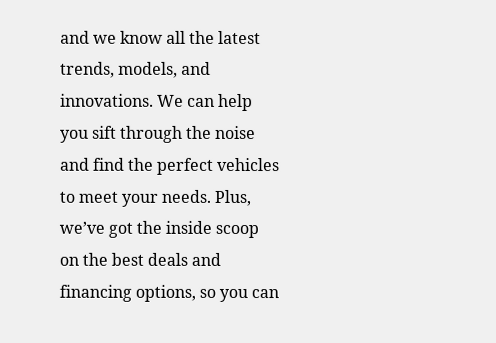and we know all the latest trends, models, and innovations. We can help you sift through the noise and find the perfect vehicles to meet your needs. Plus, we’ve got the inside scoop on the best deals and financing options, so you can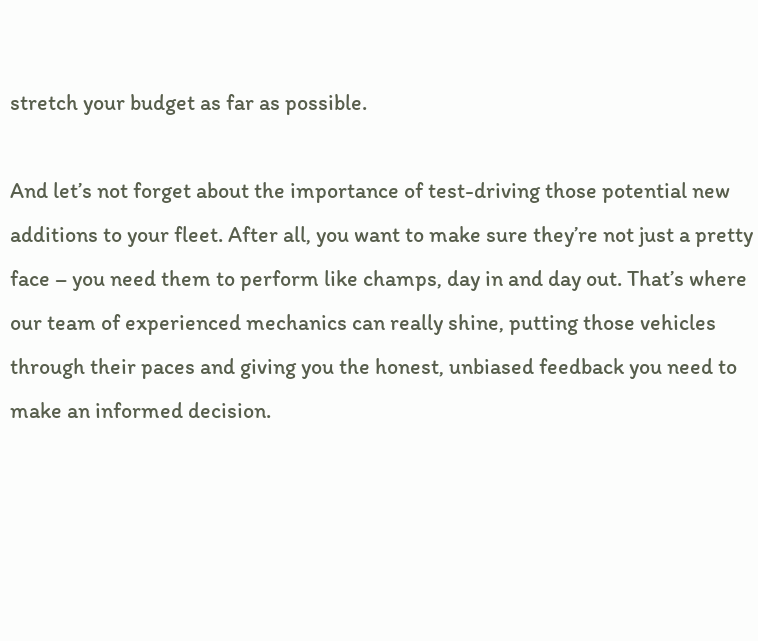stretch your budget as far as possible.

And let’s not forget about the importance of test-driving those potential new additions to your fleet. After all, you want to make sure they’re not just a pretty face – you need them to perform like champs, day in and day out. That’s where our team of experienced mechanics can really shine, putting those vehicles through their paces and giving you the honest, unbiased feedback you need to make an informed decision.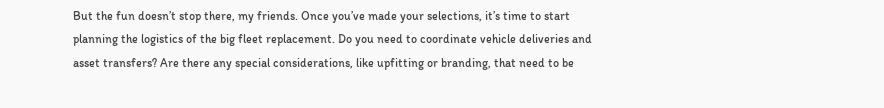But the fun doesn’t stop there, my friends. Once you’ve made your selections, it’s time to start planning the logistics of the big fleet replacement. Do you need to coordinate vehicle deliveries and asset transfers? Are there any special considerations, like upfitting or branding, that need to be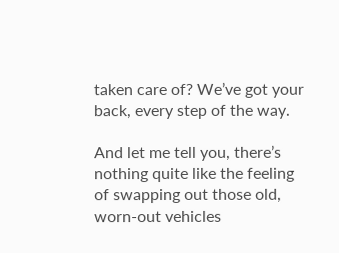taken care of? We’ve got your back, every step of the way.

And let me tell you, there’s nothing quite like the feeling of swapping out those old, worn-out vehicles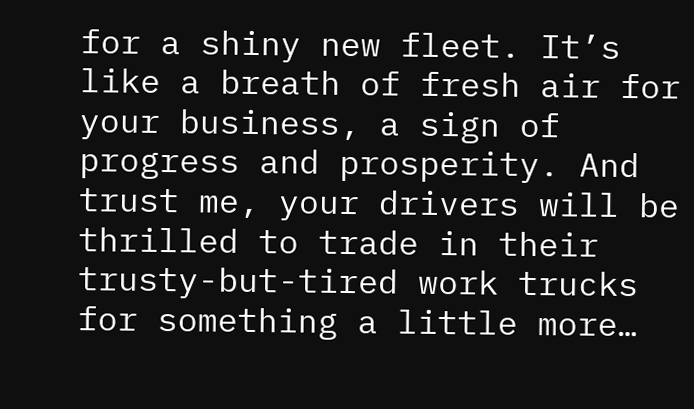for a shiny new fleet. It’s like a breath of fresh air for your business, a sign of progress and prosperity. And trust me, your drivers will be thrilled to trade in their trusty-but-tired work trucks for something a little more…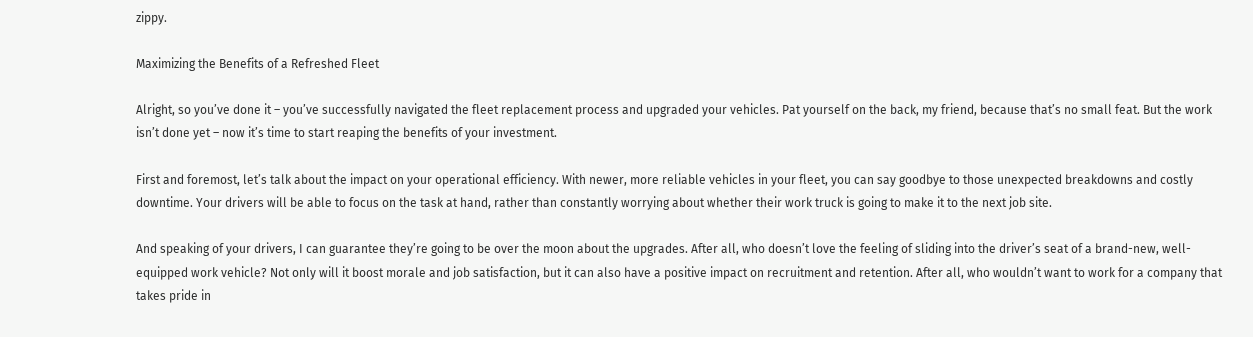zippy.

Maximizing the Benefits of a Refreshed Fleet

Alright, so you’ve done it – you’ve successfully navigated the fleet replacement process and upgraded your vehicles. Pat yourself on the back, my friend, because that’s no small feat. But the work isn’t done yet – now it’s time to start reaping the benefits of your investment.

First and foremost, let’s talk about the impact on your operational efficiency. With newer, more reliable vehicles in your fleet, you can say goodbye to those unexpected breakdowns and costly downtime. Your drivers will be able to focus on the task at hand, rather than constantly worrying about whether their work truck is going to make it to the next job site.

And speaking of your drivers, I can guarantee they’re going to be over the moon about the upgrades. After all, who doesn’t love the feeling of sliding into the driver’s seat of a brand-new, well-equipped work vehicle? Not only will it boost morale and job satisfaction, but it can also have a positive impact on recruitment and retention. After all, who wouldn’t want to work for a company that takes pride in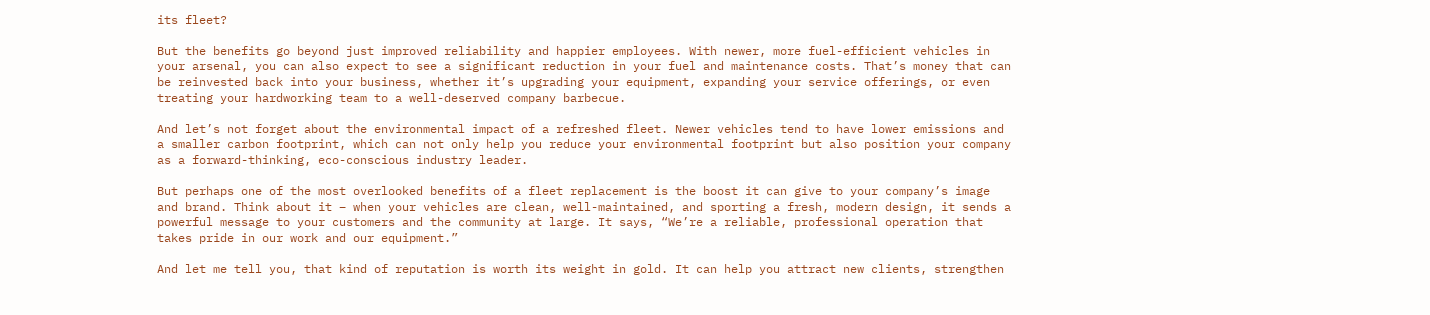its fleet?

But the benefits go beyond just improved reliability and happier employees. With newer, more fuel-efficient vehicles in your arsenal, you can also expect to see a significant reduction in your fuel and maintenance costs. That’s money that can be reinvested back into your business, whether it’s upgrading your equipment, expanding your service offerings, or even treating your hardworking team to a well-deserved company barbecue.

And let’s not forget about the environmental impact of a refreshed fleet. Newer vehicles tend to have lower emissions and a smaller carbon footprint, which can not only help you reduce your environmental footprint but also position your company as a forward-thinking, eco-conscious industry leader.

But perhaps one of the most overlooked benefits of a fleet replacement is the boost it can give to your company’s image and brand. Think about it – when your vehicles are clean, well-maintained, and sporting a fresh, modern design, it sends a powerful message to your customers and the community at large. It says, “We’re a reliable, professional operation that takes pride in our work and our equipment.”

And let me tell you, that kind of reputation is worth its weight in gold. It can help you attract new clients, strengthen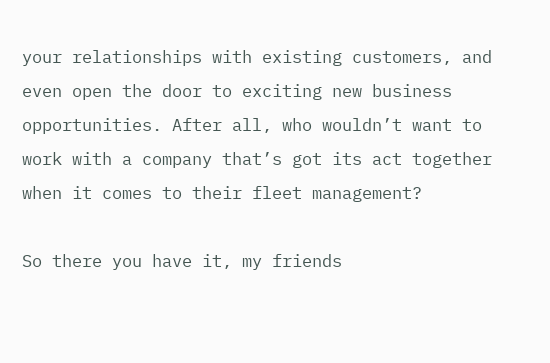your relationships with existing customers, and even open the door to exciting new business opportunities. After all, who wouldn’t want to work with a company that’s got its act together when it comes to their fleet management?

So there you have it, my friends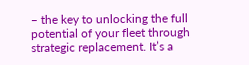– the key to unlocking the full potential of your fleet through strategic replacement. It’s a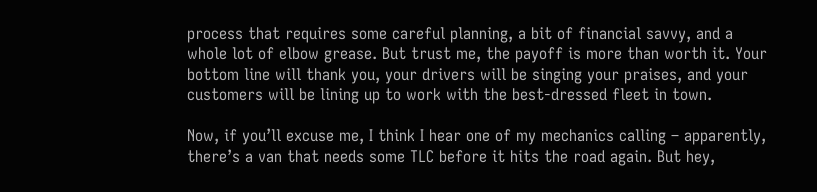process that requires some careful planning, a bit of financial savvy, and a whole lot of elbow grease. But trust me, the payoff is more than worth it. Your bottom line will thank you, your drivers will be singing your praises, and your customers will be lining up to work with the best-dressed fleet in town.

Now, if you’ll excuse me, I think I hear one of my mechanics calling – apparently, there’s a van that needs some TLC before it hits the road again. But hey,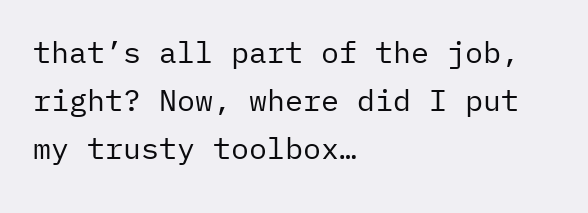that’s all part of the job, right? Now, where did I put my trusty toolbox…